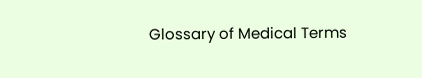Glossary of Medical Terms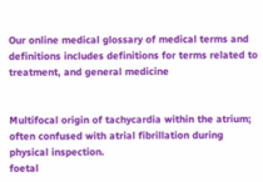Our online medical glossary of medical terms and definitions includes definitions for terms related to treatment, and general medicine


Multifocal origin of tachycardia within the atrium; often confused with atrial fibrillation during physical inspection.
foetal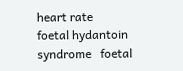heart rate   foetal hydantoin syndrome   foetal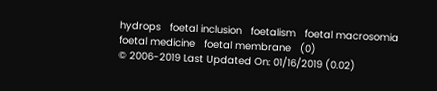hydrops   foetal inclusion   foetalism   foetal macrosomia   foetal medicine   foetal membrane   (0)
© 2006-2019 Last Updated On: 01/16/2019 (0.02)